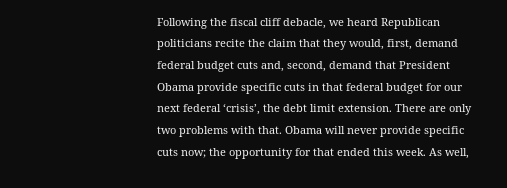Following the fiscal cliff debacle, we heard Republican politicians recite the claim that they would, first, demand federal budget cuts and, second, demand that President Obama provide specific cuts in that federal budget for our next federal ‘crisis’, the debt limit extension. There are only two problems with that. Obama will never provide specific cuts now; the opportunity for that ended this week. As well,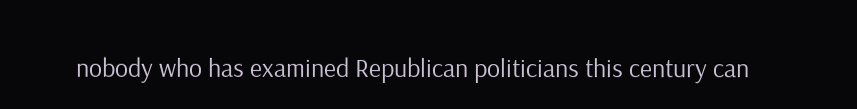nobody who has examined Republican politicians this century can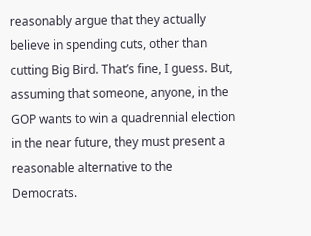reasonably argue that they actually believe in spending cuts, other than cutting Big Bird. That’s fine, I guess. But, assuming that someone, anyone, in the GOP wants to win a quadrennial election in the near future, they must present a reasonable alternative to the Democrats.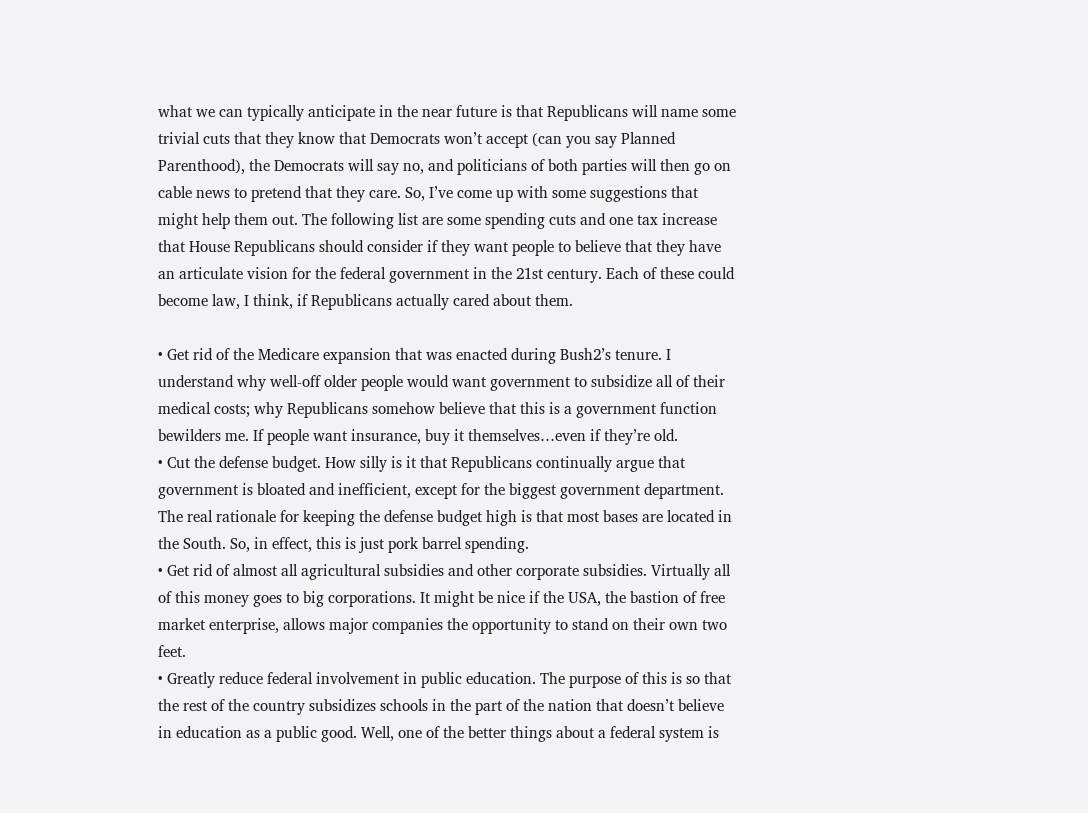what we can typically anticipate in the near future is that Republicans will name some trivial cuts that they know that Democrats won’t accept (can you say Planned Parenthood), the Democrats will say no, and politicians of both parties will then go on cable news to pretend that they care. So, I’ve come up with some suggestions that might help them out. The following list are some spending cuts and one tax increase that House Republicans should consider if they want people to believe that they have an articulate vision for the federal government in the 21st century. Each of these could become law, I think, if Republicans actually cared about them.

• Get rid of the Medicare expansion that was enacted during Bush2’s tenure. I understand why well-off older people would want government to subsidize all of their medical costs; why Republicans somehow believe that this is a government function bewilders me. If people want insurance, buy it themselves…even if they’re old.
• Cut the defense budget. How silly is it that Republicans continually argue that government is bloated and inefficient, except for the biggest government department. The real rationale for keeping the defense budget high is that most bases are located in the South. So, in effect, this is just pork barrel spending.
• Get rid of almost all agricultural subsidies and other corporate subsidies. Virtually all of this money goes to big corporations. It might be nice if the USA, the bastion of free market enterprise, allows major companies the opportunity to stand on their own two feet.
• Greatly reduce federal involvement in public education. The purpose of this is so that the rest of the country subsidizes schools in the part of the nation that doesn’t believe in education as a public good. Well, one of the better things about a federal system is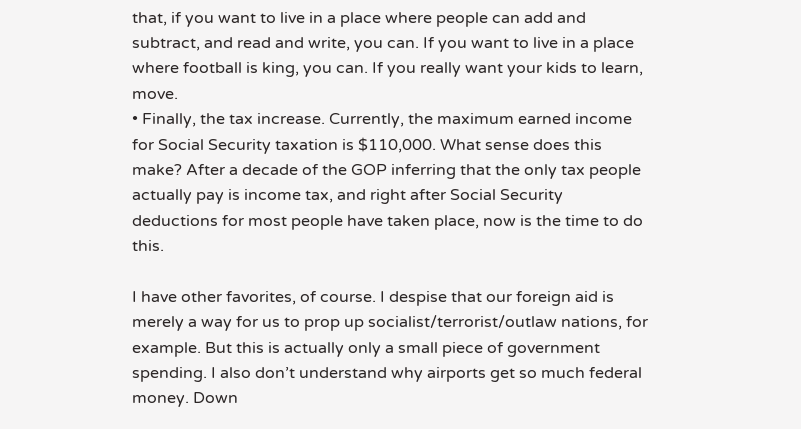that, if you want to live in a place where people can add and subtract, and read and write, you can. If you want to live in a place where football is king, you can. If you really want your kids to learn, move.
• Finally, the tax increase. Currently, the maximum earned income for Social Security taxation is $110,000. What sense does this make? After a decade of the GOP inferring that the only tax people actually pay is income tax, and right after Social Security deductions for most people have taken place, now is the time to do this.

I have other favorites, of course. I despise that our foreign aid is merely a way for us to prop up socialist/terrorist/outlaw nations, for example. But this is actually only a small piece of government spending. I also don’t understand why airports get so much federal money. Down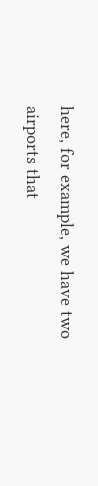here, for example, we have two airports that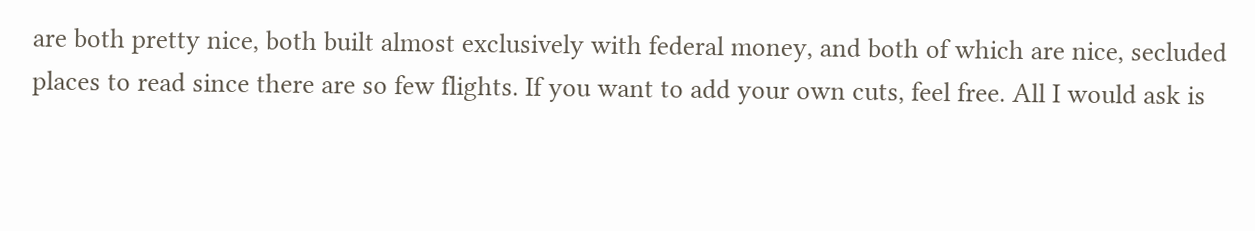are both pretty nice, both built almost exclusively with federal money, and both of which are nice, secluded places to read since there are so few flights. If you want to add your own cuts, feel free. All I would ask is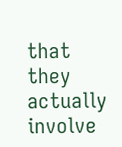that they actually involve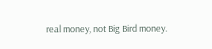real money, not Big Bird money.